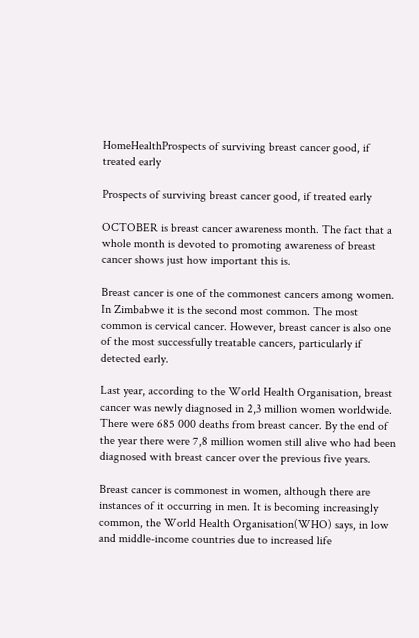HomeHealthProspects of surviving breast cancer good, if treated early

Prospects of surviving breast cancer good, if treated early

OCTOBER is breast cancer awareness month. The fact that a whole month is devoted to promoting awareness of breast cancer shows just how important this is.

Breast cancer is one of the commonest cancers among women. In Zimbabwe it is the second most common. The most common is cervical cancer. However, breast cancer is also one of the most successfully treatable cancers, particularly if detected early.

Last year, according to the World Health Organisation, breast cancer was newly diagnosed in 2,3 million women worldwide. There were 685 000 deaths from breast cancer. By the end of the year there were 7,8 million women still alive who had been diagnosed with breast cancer over the previous five years.

Breast cancer is commonest in women, although there are instances of it occurring in men. It is becoming increasingly common, the World Health Organisation(WHO) says, in low and middle-income countries due to increased life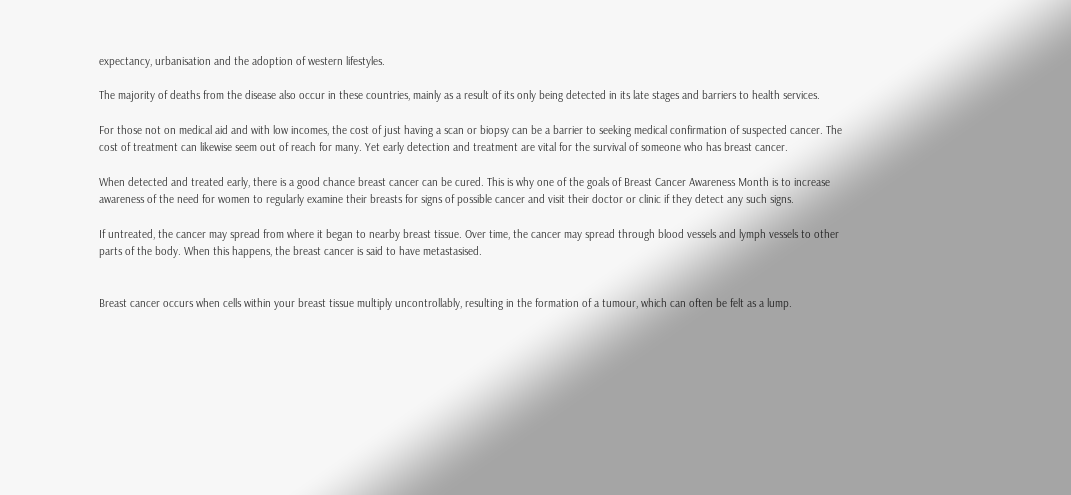expectancy, urbanisation and the adoption of western lifestyles.

The majority of deaths from the disease also occur in these countries, mainly as a result of its only being detected in its late stages and barriers to health services.

For those not on medical aid and with low incomes, the cost of just having a scan or biopsy can be a barrier to seeking medical confirmation of suspected cancer. The cost of treatment can likewise seem out of reach for many. Yet early detection and treatment are vital for the survival of someone who has breast cancer.

When detected and treated early, there is a good chance breast cancer can be cured. This is why one of the goals of Breast Cancer Awareness Month is to increase awareness of the need for women to regularly examine their breasts for signs of possible cancer and visit their doctor or clinic if they detect any such signs.

If untreated, the cancer may spread from where it began to nearby breast tissue. Over time, the cancer may spread through blood vessels and lymph vessels to other parts of the body. When this happens, the breast cancer is said to have metastasised.


Breast cancer occurs when cells within your breast tissue multiply uncontrollably, resulting in the formation of a tumour, which can often be felt as a lump.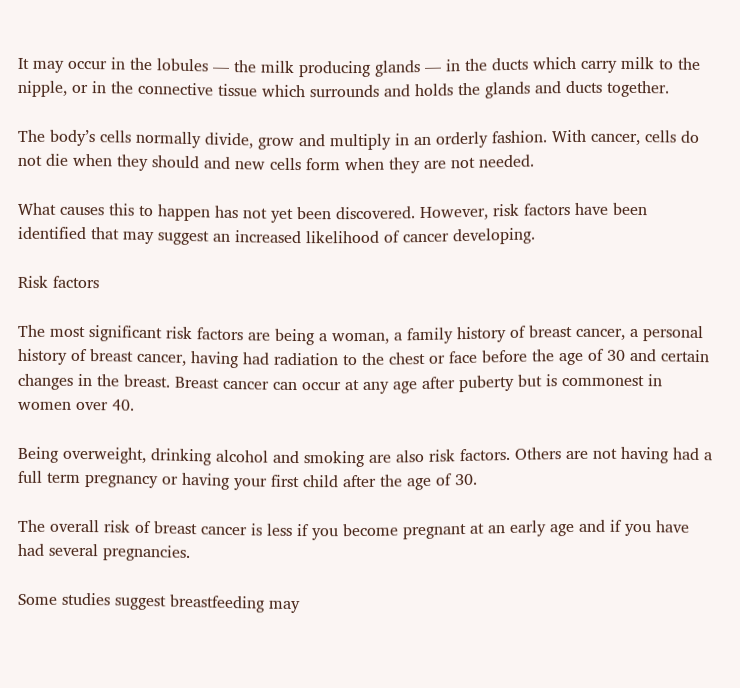It may occur in the lobules — the milk producing glands — in the ducts which carry milk to the nipple, or in the connective tissue which surrounds and holds the glands and ducts together.

The body’s cells normally divide, grow and multiply in an orderly fashion. With cancer, cells do not die when they should and new cells form when they are not needed.

What causes this to happen has not yet been discovered. However, risk factors have been identified that may suggest an increased likelihood of cancer developing.

Risk factors

The most significant risk factors are being a woman, a family history of breast cancer, a personal history of breast cancer, having had radiation to the chest or face before the age of 30 and certain changes in the breast. Breast cancer can occur at any age after puberty but is commonest in women over 40.

Being overweight, drinking alcohol and smoking are also risk factors. Others are not having had a full term pregnancy or having your first child after the age of 30.

The overall risk of breast cancer is less if you become pregnant at an early age and if you have had several pregnancies.

Some studies suggest breastfeeding may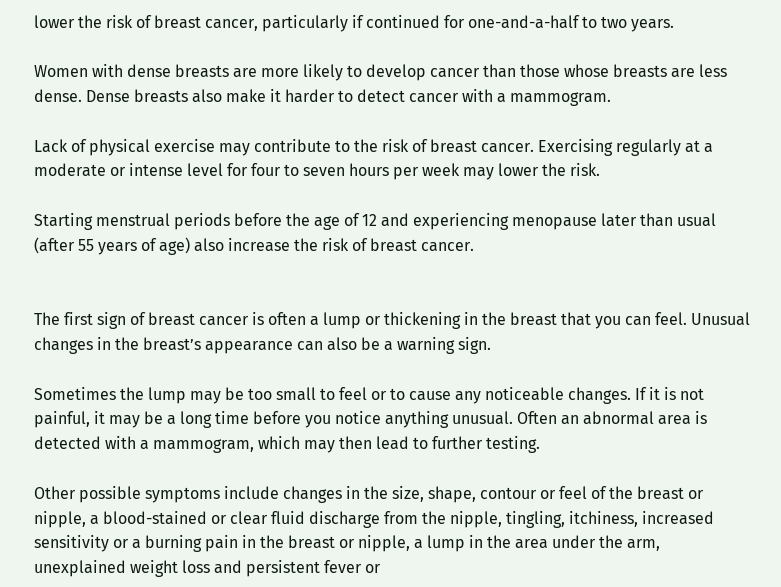lower the risk of breast cancer, particularly if continued for one-and-a-half to two years.

Women with dense breasts are more likely to develop cancer than those whose breasts are less dense. Dense breasts also make it harder to detect cancer with a mammogram.

Lack of physical exercise may contribute to the risk of breast cancer. Exercising regularly at a moderate or intense level for four to seven hours per week may lower the risk.

Starting menstrual periods before the age of 12 and experiencing menopause later than usual (after 55 years of age) also increase the risk of breast cancer.


The first sign of breast cancer is often a lump or thickening in the breast that you can feel. Unusual changes in the breast’s appearance can also be a warning sign.

Sometimes the lump may be too small to feel or to cause any noticeable changes. If it is not painful, it may be a long time before you notice anything unusual. Often an abnormal area is detected with a mammogram, which may then lead to further testing.

Other possible symptoms include changes in the size, shape, contour or feel of the breast or nipple, a blood-stained or clear fluid discharge from the nipple, tingling, itchiness, increased sensitivity or a burning pain in the breast or nipple, a lump in the area under the arm, unexplained weight loss and persistent fever or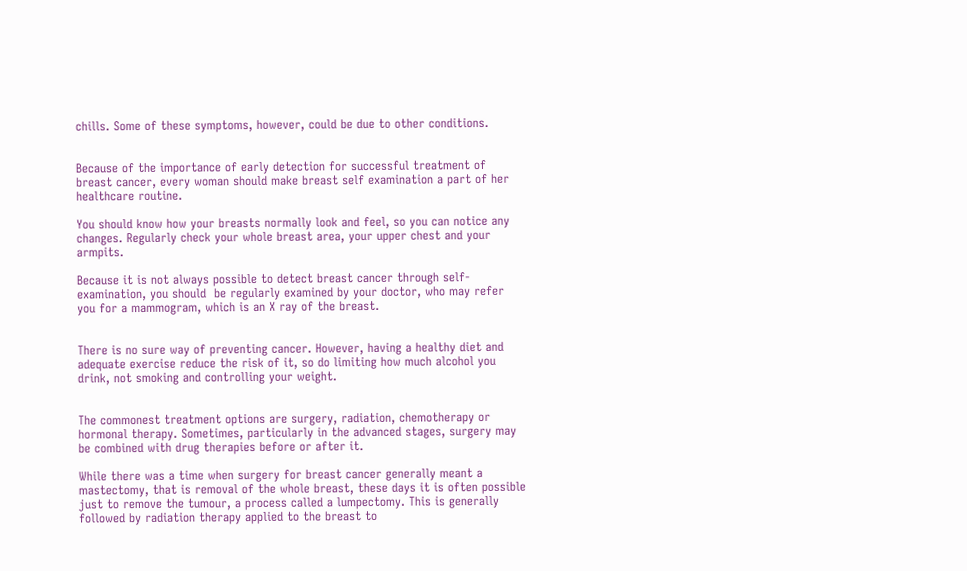chills. Some of these symptoms, however, could be due to other conditions.


Because of the importance of early detection for successful treatment of breast cancer, every woman should make breast self examination a part of her healthcare routine.

You should know how your breasts normally look and feel, so you can notice any changes. Regularly check your whole breast area, your upper chest and your armpits.

Because it is not always possible to detect breast cancer through self-examination, you should  be regularly examined by your doctor, who may refer you for a mammogram, which is an X ray of the breast.


There is no sure way of preventing cancer. However, having a healthy diet and adequate exercise reduce the risk of it, so do limiting how much alcohol you drink, not smoking and controlling your weight.


The commonest treatment options are surgery, radiation, chemotherapy or hormonal therapy. Sometimes, particularly in the advanced stages, surgery may be combined with drug therapies before or after it.

While there was a time when surgery for breast cancer generally meant a mastectomy, that is removal of the whole breast, these days it is often possible just to remove the tumour, a process called a lumpectomy. This is generally followed by radiation therapy applied to the breast to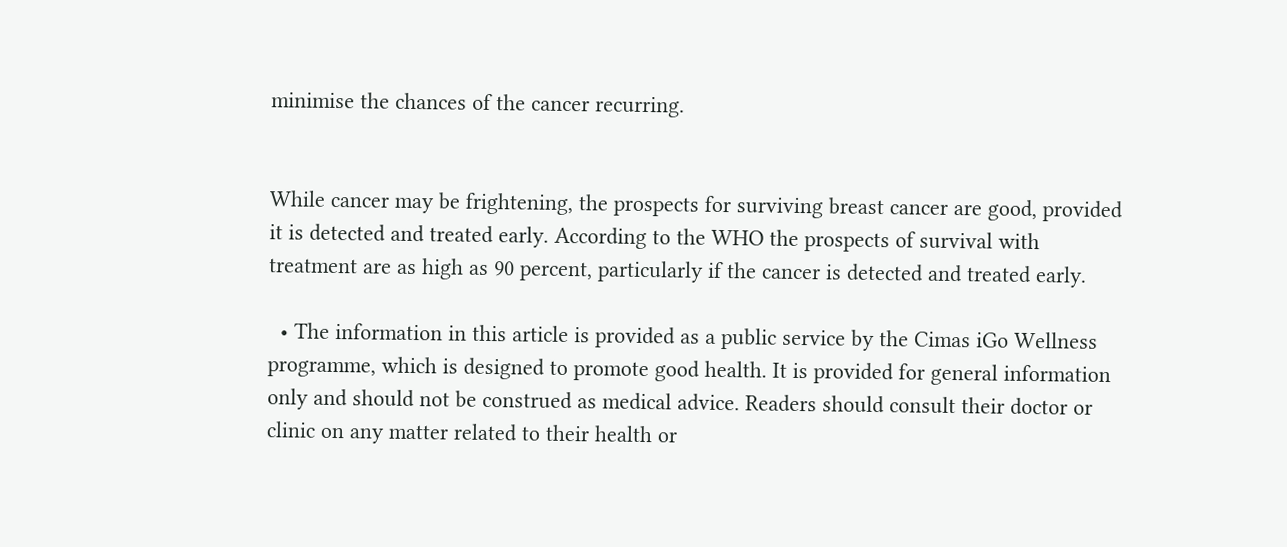minimise the chances of the cancer recurring.


While cancer may be frightening, the prospects for surviving breast cancer are good, provided it is detected and treated early. According to the WHO the prospects of survival with treatment are as high as 90 percent, particularly if the cancer is detected and treated early.

  • The information in this article is provided as a public service by the Cimas iGo Wellness programme, which is designed to promote good health. It is provided for general information only and should not be construed as medical advice. Readers should consult their doctor or clinic on any matter related to their health or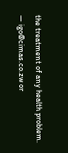the treatment of any health problem. — igo@cimas.co.zw or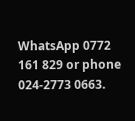WhatsApp 0772 161 829 or phone 024-2773 0663.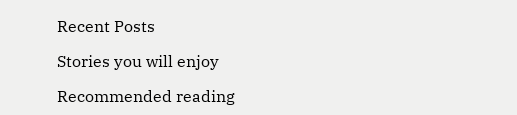Recent Posts

Stories you will enjoy

Recommended reading